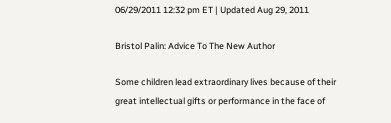06/29/2011 12:32 pm ET | Updated Aug 29, 2011

Bristol Palin: Advice To The New Author

Some children lead extraordinary lives because of their great intellectual gifts or performance in the face of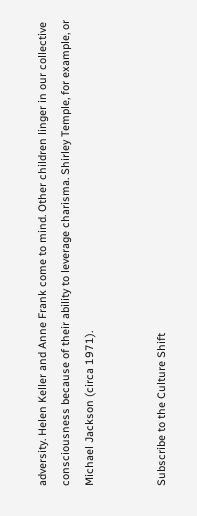adversity. Helen Keller and Anne Frank come to mind. Other children linger in our collective consciousness because of their ability to leverage charisma. Shirley Temple, for example, or Michael Jackson (circa 1971).


Subscribe to the Culture Shift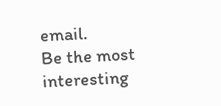email.
Be the most interesting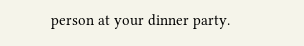person at your dinner party.